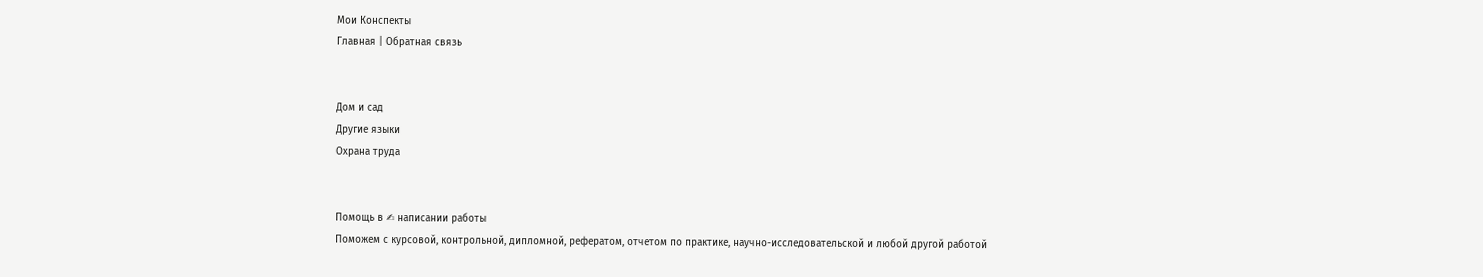Мои Конспекты
Главная | Обратная связь


Дом и сад
Другие языки
Охрана труда


Помощь в ✍ написании работы
Поможем с курсовой, контрольной, дипломной, рефератом, отчетом по практике, научно-исследовательской и любой другой работой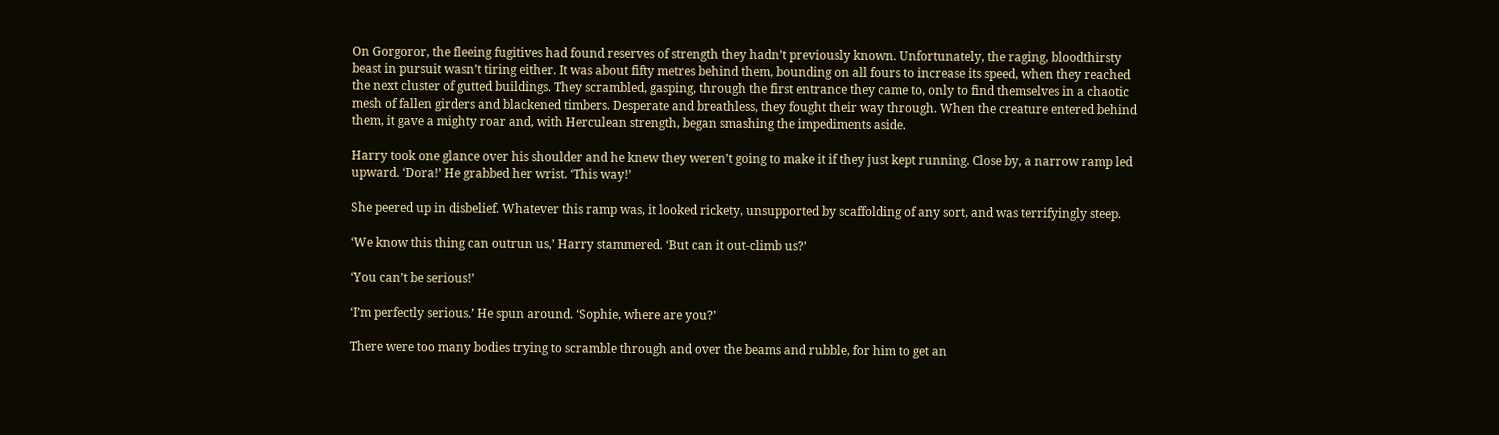On Gorgoror, the fleeing fugitives had found reserves of strength they hadn’t previously known. Unfortunately, the raging, bloodthirsty beast in pursuit wasn’t tiring either. It was about fifty metres behind them, bounding on all fours to increase its speed, when they reached the next cluster of gutted buildings. They scrambled, gasping, through the first entrance they came to, only to find themselves in a chaotic mesh of fallen girders and blackened timbers. Desperate and breathless, they fought their way through. When the creature entered behind them, it gave a mighty roar and, with Herculean strength, began smashing the impediments aside.

Harry took one glance over his shoulder and he knew they weren’t going to make it if they just kept running. Close by, a narrow ramp led upward. ‘Dora!’ He grabbed her wrist. ‘This way!’

She peered up in disbelief. Whatever this ramp was, it looked rickety, unsupported by scaffolding of any sort, and was terrifyingly steep.

‘We know this thing can outrun us,’ Harry stammered. ‘But can it out-climb us?’

‘You can’t be serious!’

‘I’m perfectly serious.’ He spun around. ‘Sophie, where are you?’

There were too many bodies trying to scramble through and over the beams and rubble, for him to get an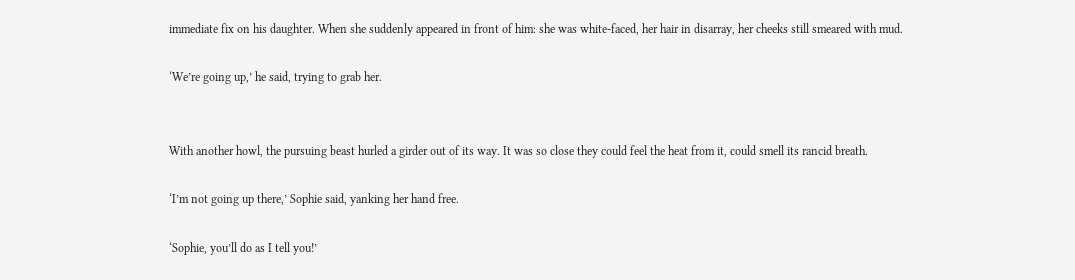immediate fix on his daughter. When she suddenly appeared in front of him: she was white-faced, her hair in disarray, her cheeks still smeared with mud.

‘We’re going up,’ he said, trying to grab her.


With another howl, the pursuing beast hurled a girder out of its way. It was so close they could feel the heat from it, could smell its rancid breath.

‘I’m not going up there,’ Sophie said, yanking her hand free.

‘Sophie, you’ll do as I tell you!’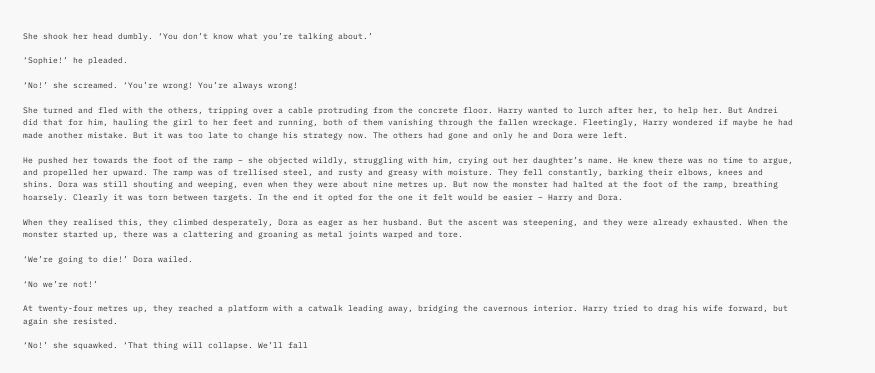She shook her head dumbly. ‘You don’t know what you’re talking about.’

‘Sophie!’ he pleaded.

‘No!’ she screamed. ‘You’re wrong! You’re always wrong!

She turned and fled with the others, tripping over a cable protruding from the concrete floor. Harry wanted to lurch after her, to help her. But Andrei did that for him, hauling the girl to her feet and running, both of them vanishing through the fallen wreckage. Fleetingly, Harry wondered if maybe he had made another mistake. But it was too late to change his strategy now. The others had gone and only he and Dora were left.

He pushed her towards the foot of the ramp – she objected wildly, struggling with him, crying out her daughter’s name. He knew there was no time to argue, and propelled her upward. The ramp was of trellised steel, and rusty and greasy with moisture. They fell constantly, barking their elbows, knees and shins. Dora was still shouting and weeping, even when they were about nine metres up. But now the monster had halted at the foot of the ramp, breathing hoarsely. Clearly it was torn between targets. In the end it opted for the one it felt would be easier – Harry and Dora.

When they realised this, they climbed desperately, Dora as eager as her husband. But the ascent was steepening, and they were already exhausted. When the monster started up, there was a clattering and groaning as metal joints warped and tore.

‘We’re going to die!’ Dora wailed.

‘No we’re not!’

At twenty-four metres up, they reached a platform with a catwalk leading away, bridging the cavernous interior. Harry tried to drag his wife forward, but again she resisted.

‘No!’ she squawked. ‘That thing will collapse. We’ll fall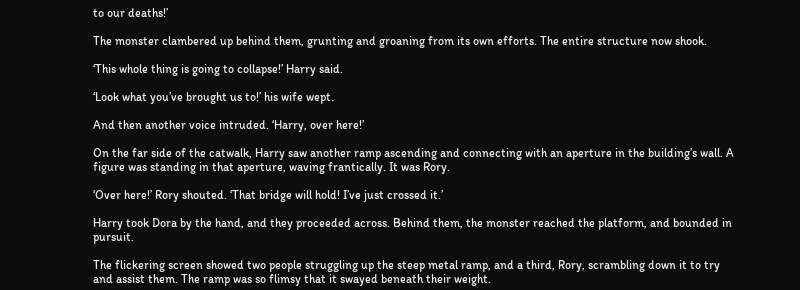to our deaths!’

The monster clambered up behind them, grunting and groaning from its own efforts. The entire structure now shook.

‘This whole thing is going to collapse!’ Harry said.

‘Look what you’ve brought us to!’ his wife wept.

And then another voice intruded. ‘Harry, over here!’

On the far side of the catwalk, Harry saw another ramp ascending and connecting with an aperture in the building’s wall. A figure was standing in that aperture, waving frantically. It was Rory.

‘Over here!’ Rory shouted. ‘That bridge will hold! I’ve just crossed it.’

Harry took Dora by the hand, and they proceeded across. Behind them, the monster reached the platform, and bounded in pursuit.

The flickering screen showed two people struggling up the steep metal ramp, and a third, Rory, scrambling down it to try and assist them. The ramp was so flimsy that it swayed beneath their weight.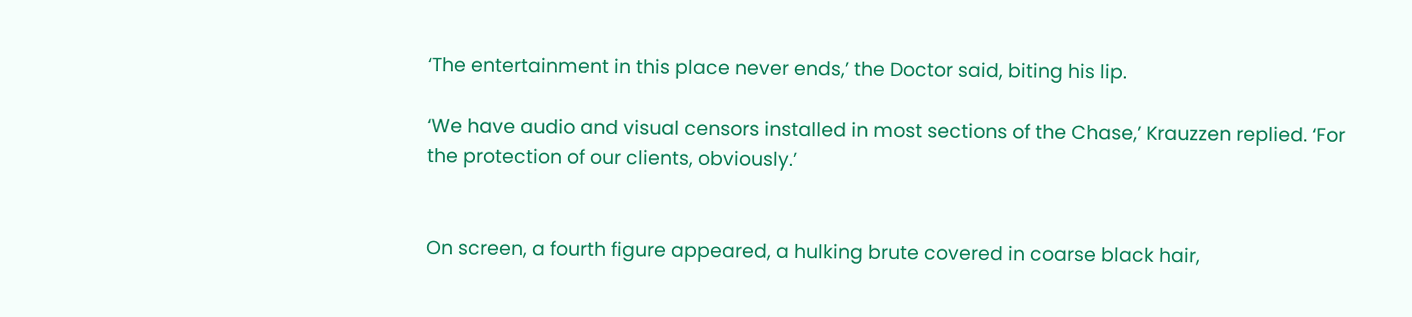‘The entertainment in this place never ends,’ the Doctor said, biting his lip.

‘We have audio and visual censors installed in most sections of the Chase,’ Krauzzen replied. ‘For the protection of our clients, obviously.’


On screen, a fourth figure appeared, a hulking brute covered in coarse black hair,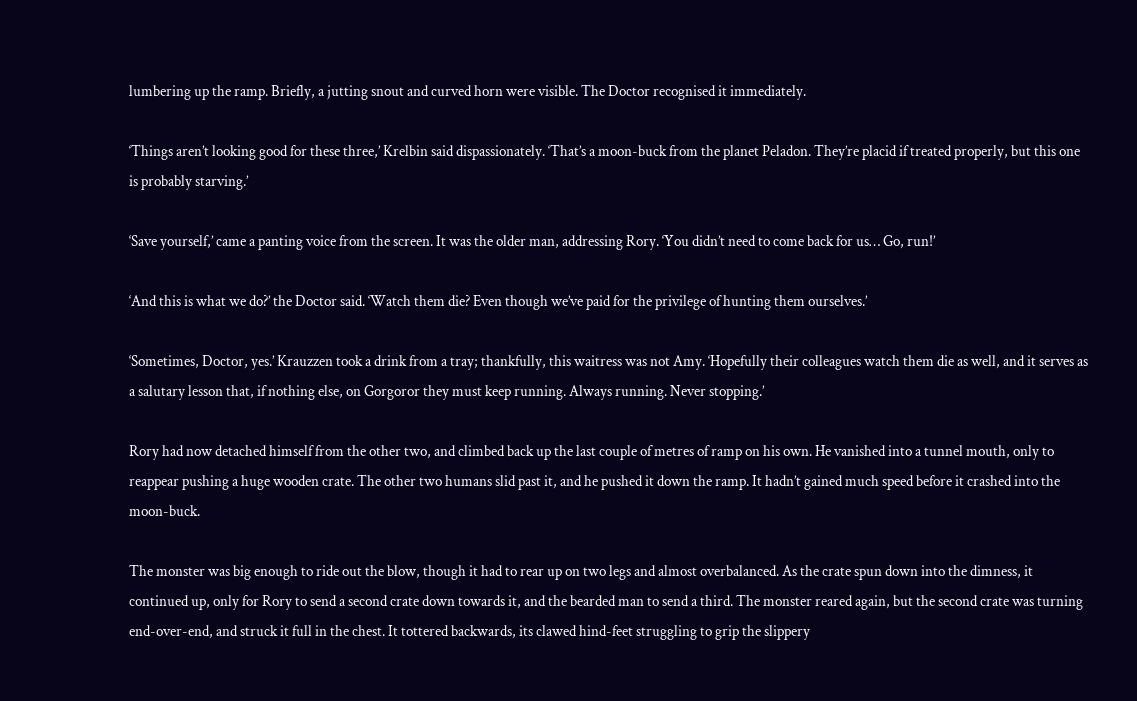lumbering up the ramp. Briefly, a jutting snout and curved horn were visible. The Doctor recognised it immediately.

‘Things aren’t looking good for these three,’ Krelbin said dispassionately. ‘That’s a moon-buck from the planet Peladon. They’re placid if treated properly, but this one is probably starving.’

‘Save yourself,’ came a panting voice from the screen. It was the older man, addressing Rory. ‘You didn’t need to come back for us… Go, run!’

‘And this is what we do?’ the Doctor said. ‘Watch them die? Even though we’ve paid for the privilege of hunting them ourselves.’

‘Sometimes, Doctor, yes.’ Krauzzen took a drink from a tray; thankfully, this waitress was not Amy. ‘Hopefully their colleagues watch them die as well, and it serves as a salutary lesson that, if nothing else, on Gorgoror they must keep running. Always running. Never stopping.’

Rory had now detached himself from the other two, and climbed back up the last couple of metres of ramp on his own. He vanished into a tunnel mouth, only to reappear pushing a huge wooden crate. The other two humans slid past it, and he pushed it down the ramp. It hadn’t gained much speed before it crashed into the moon-buck.

The monster was big enough to ride out the blow, though it had to rear up on two legs and almost overbalanced. As the crate spun down into the dimness, it continued up, only for Rory to send a second crate down towards it, and the bearded man to send a third. The monster reared again, but the second crate was turning end-over-end, and struck it full in the chest. It tottered backwards, its clawed hind-feet struggling to grip the slippery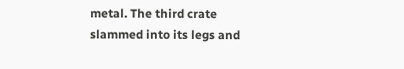metal. The third crate slammed into its legs and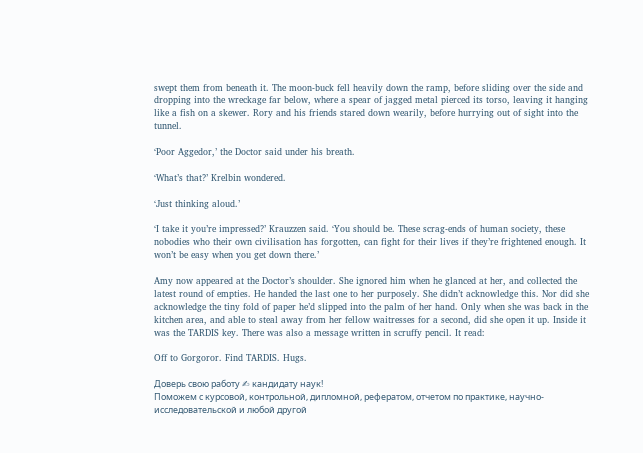swept them from beneath it. The moon-buck fell heavily down the ramp, before sliding over the side and dropping into the wreckage far below, where a spear of jagged metal pierced its torso, leaving it hanging like a fish on a skewer. Rory and his friends stared down wearily, before hurrying out of sight into the tunnel.

‘Poor Aggedor,’ the Doctor said under his breath.

‘What’s that?’ Krelbin wondered.

‘Just thinking aloud.’

‘I take it you’re impressed?’ Krauzzen said. ‘You should be. These scrag-ends of human society, these nobodies who their own civilisation has forgotten, can fight for their lives if they’re frightened enough. It won’t be easy when you get down there.’

Amy now appeared at the Doctor’s shoulder. She ignored him when he glanced at her, and collected the latest round of empties. He handed the last one to her purposely. She didn’t acknowledge this. Nor did she acknowledge the tiny fold of paper he’d slipped into the palm of her hand. Only when she was back in the kitchen area, and able to steal away from her fellow waitresses for a second, did she open it up. Inside it was the TARDIS key. There was also a message written in scruffy pencil. It read:

Off to Gorgoror. Find TARDIS. Hugs.

Доверь свою работу ✍ кандидату наук!
Поможем с курсовой, контрольной, дипломной, рефератом, отчетом по практике, научно-исследовательской и любой другой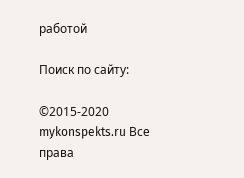работой

Поиск по сайту:

©2015-2020 mykonspekts.ru Все права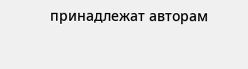принадлежат авторам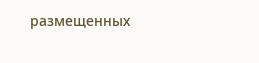размещенных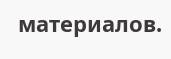материалов.